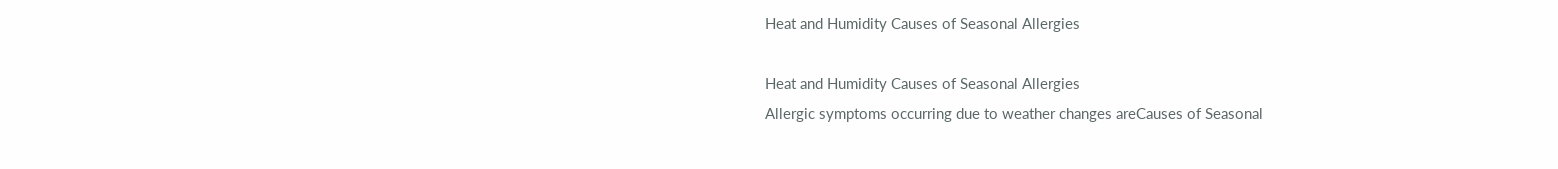Heat and Humidity Causes of Seasonal Allergies

Heat and Humidity Causes of Seasonal Allergies
Allergic symptoms occurring due to weather changes areCauses of Seasonal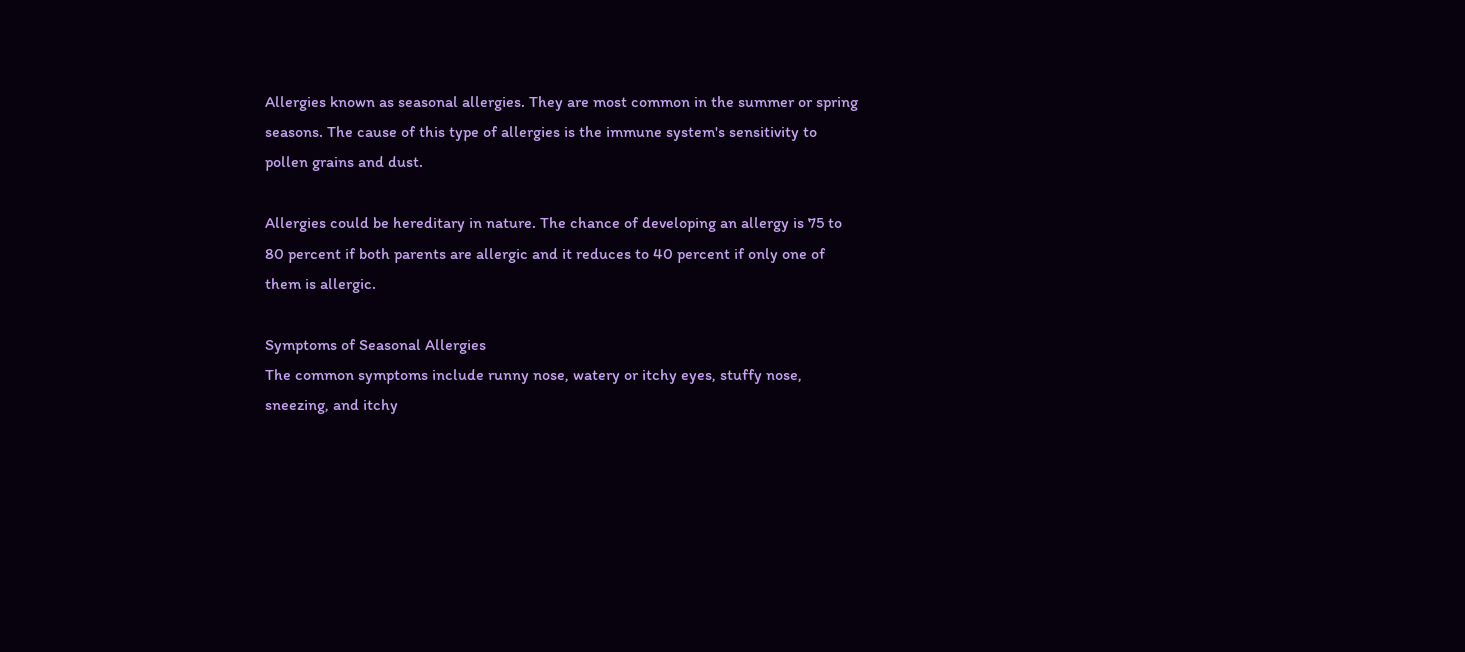Allergies known as seasonal allergies. They are most common in the summer or spring seasons. The cause of this type of allergies is the immune system's sensitivity to pollen grains and dust.

Allergies could be hereditary in nature. The chance of developing an allergy is 75 to 80 percent if both parents are allergic and it reduces to 40 percent if only one of them is allergic.

Symptoms of Seasonal Allergies
The common symptoms include runny nose, watery or itchy eyes, stuffy nose, sneezing, and itchy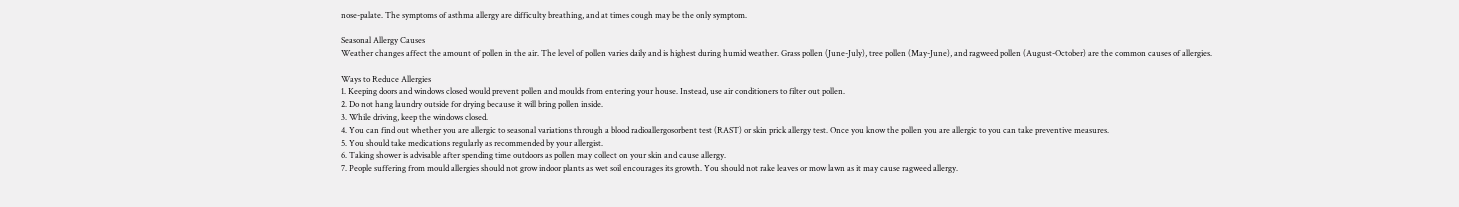nose-palate. The symptoms of asthma allergy are difficulty breathing, and at times cough may be the only symptom.

Seasonal Allergy Causes
Weather changes affect the amount of pollen in the air. The level of pollen varies daily and is highest during humid weather. Grass pollen (June-July), tree pollen (May-June), and ragweed pollen (August-October) are the common causes of allergies.

Ways to Reduce Allergies
1. Keeping doors and windows closed would prevent pollen and moulds from entering your house. Instead, use air conditioners to filter out pollen.
2. Do not hang laundry outside for drying because it will bring pollen inside.
3. While driving, keep the windows closed.
4. You can find out whether you are allergic to seasonal variations through a blood radioallergosorbent test (RAST) or skin prick allergy test. Once you know the pollen you are allergic to you can take preventive measures.
5. You should take medications regularly as recommended by your allergist.
6. Taking shower is advisable after spending time outdoors as pollen may collect on your skin and cause allergy.
7. People suffering from mould allergies should not grow indoor plants as wet soil encourages its growth. You should not rake leaves or mow lawn as it may cause ragweed allergy.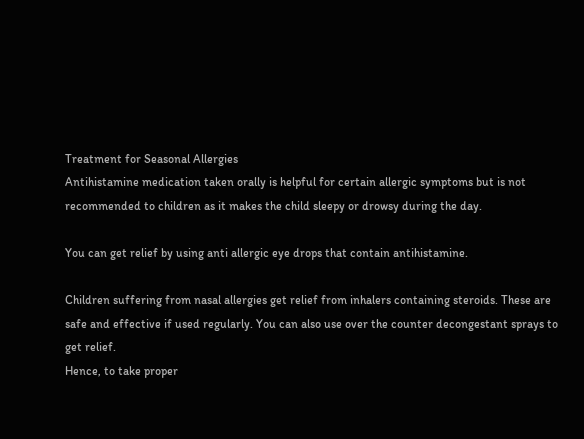Treatment for Seasonal Allergies
Antihistamine medication taken orally is helpful for certain allergic symptoms but is not recommended to children as it makes the child sleepy or drowsy during the day.

You can get relief by using anti allergic eye drops that contain antihistamine.

Children suffering from nasal allergies get relief from inhalers containing steroids. These are safe and effective if used regularly. You can also use over the counter decongestant sprays to get relief.
Hence, to take proper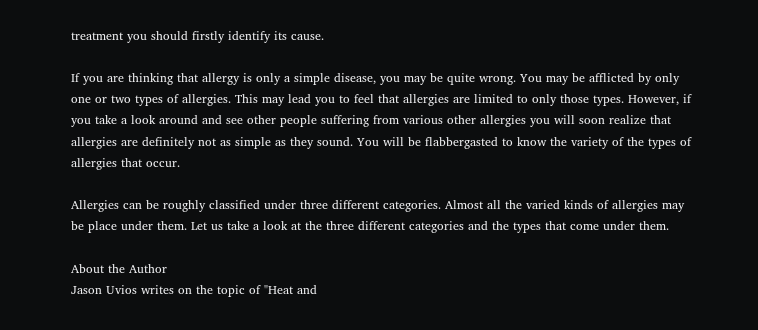treatment you should firstly identify its cause.

If you are thinking that allergy is only a simple disease, you may be quite wrong. You may be afflicted by only one or two types of allergies. This may lead you to feel that allergies are limited to only those types. However, if you take a look around and see other people suffering from various other allergies you will soon realize that allergies are definitely not as simple as they sound. You will be flabbergasted to know the variety of the types of allergies that occur.

Allergies can be roughly classified under three different categories. Almost all the varied kinds of allergies may be place under them. Let us take a look at the three different categories and the types that come under them.

About the Author
Jason Uvios writes on the topic of "Heat and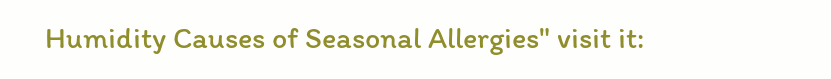Humidity Causes of Seasonal Allergies" visit it: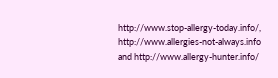http://www.stop-allergy-today.info/, http://www.allergies-not-always.info and http://www.allergy-hunter.info/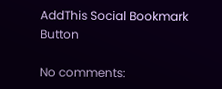AddThis Social Bookmark Button

No comments: